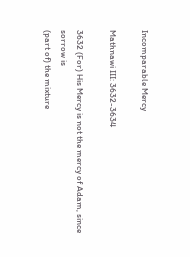Incomparable Mercy

Mathnawi III: 3632-3634

3632 (For) His Mercy is not the mercy of Adam, since sorrow is
(part of) the mixture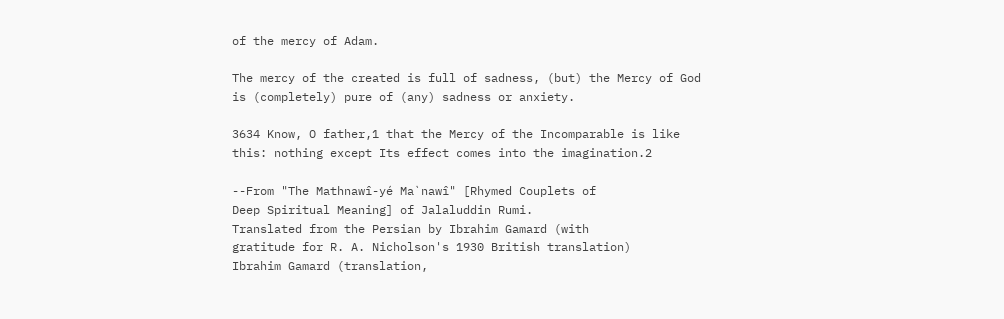of the mercy of Adam.

The mercy of the created is full of sadness, (but) the Mercy of God
is (completely) pure of (any) sadness or anxiety.

3634 Know, O father,1 that the Mercy of the Incomparable is like
this: nothing except Its effect comes into the imagination.2

--From "The Mathnawî-yé Ma`nawî" [Rhymed Couplets of
Deep Spiritual Meaning] of Jalaluddin Rumi.
Translated from the Persian by Ibrahim Gamard (with
gratitude for R. A. Nicholson's 1930 British translation)
Ibrahim Gamard (translation,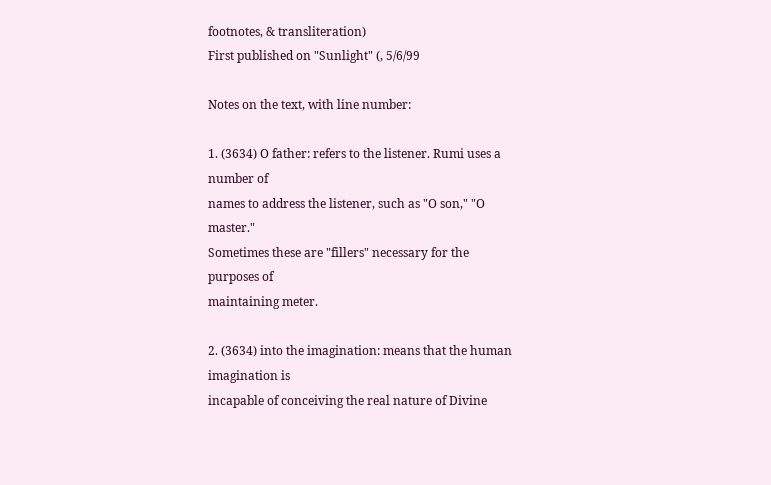footnotes, & transliteration)
First published on "Sunlight" (, 5/6/99

Notes on the text, with line number:

1. (3634) O father: refers to the listener. Rumi uses a number of
names to address the listener, such as "O son," "O master."
Sometimes these are "fillers" necessary for the purposes of
maintaining meter.

2. (3634) into the imagination: means that the human imagination is
incapable of conceiving the real nature of Divine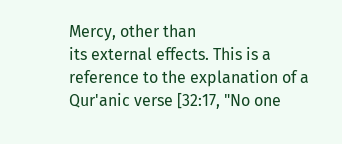Mercy, other than
its external effects. This is a reference to the explanation of a
Qur'anic verse [32:17, "No one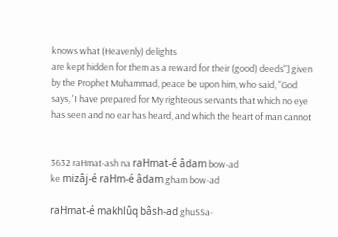knows what (Heavenly) delights
are kept hidden for them as a reward for their (good) deeds"] given
by the Prophet Muhammad, peace be upon him, who said, "God
says, 'I have prepared for My righteous servants that which no eye
has seen and no ear has heard, and which the heart of man cannot


3632 raHmat-ash na raHmat-é âdam bow-ad
ke mizâj-é raHm-é âdam gham bow-ad

raHmat-é makhlûq bâsh-ad ghuSSa-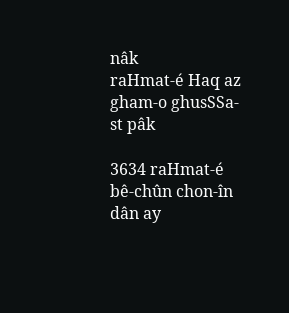nâk
raHmat-é Haq az gham-o ghusSSa-st pâk

3634 raHmat-é bê-chûn chon-în dân ay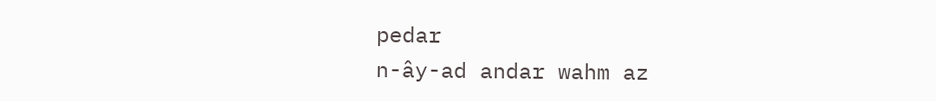pedar
n-ây-ad andar wahm az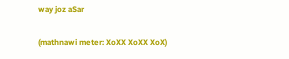way joz aSar

(mathnawi meter: XoXX XoXX XoX)